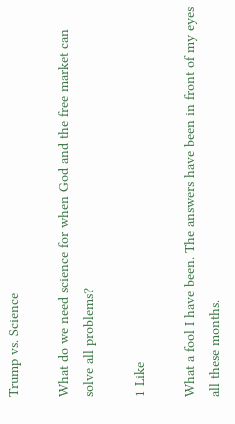Trump vs. Science

What do we need science for when God and the free market can solve all problems?

1 Like

What a fool I have been. The answers have been in front of my eyes all these months.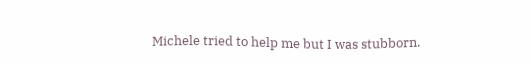Michele tried to help me but I was stubborn.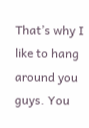That’s why I like to hang around you guys. You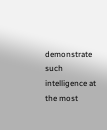demonstrate such intelligence at the most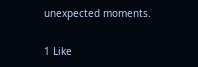unexpected moments.

1 Like